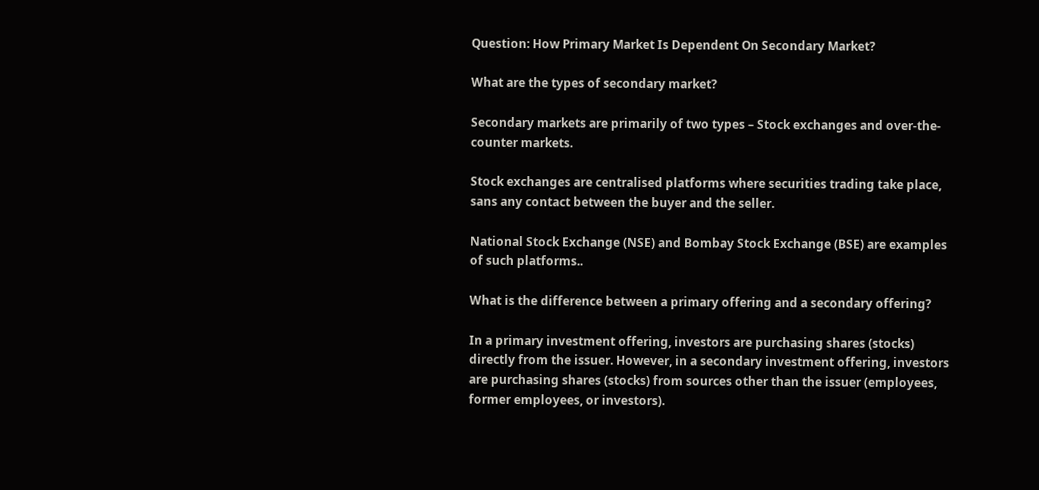Question: How Primary Market Is Dependent On Secondary Market?

What are the types of secondary market?

Secondary markets are primarily of two types – Stock exchanges and over-the-counter markets.

Stock exchanges are centralised platforms where securities trading take place, sans any contact between the buyer and the seller.

National Stock Exchange (NSE) and Bombay Stock Exchange (BSE) are examples of such platforms..

What is the difference between a primary offering and a secondary offering?

In a primary investment offering, investors are purchasing shares (stocks) directly from the issuer. However, in a secondary investment offering, investors are purchasing shares (stocks) from sources other than the issuer (employees, former employees, or investors).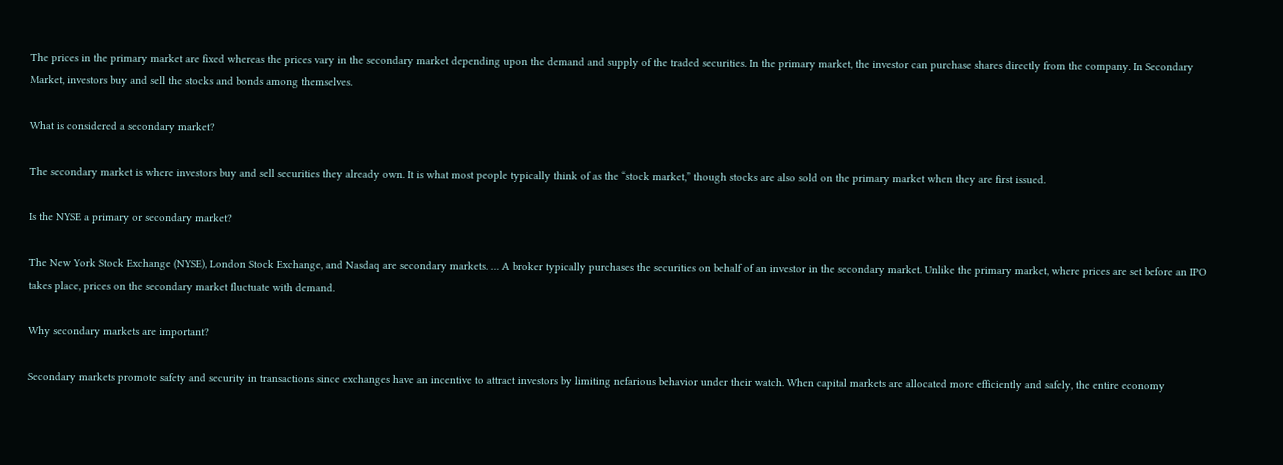The prices in the primary market are fixed whereas the prices vary in the secondary market depending upon the demand and supply of the traded securities. In the primary market, the investor can purchase shares directly from the company. In Secondary Market, investors buy and sell the stocks and bonds among themselves.

What is considered a secondary market?

The secondary market is where investors buy and sell securities they already own. It is what most people typically think of as the “stock market,” though stocks are also sold on the primary market when they are first issued.

Is the NYSE a primary or secondary market?

The New York Stock Exchange (NYSE), London Stock Exchange, and Nasdaq are secondary markets. … A broker typically purchases the securities on behalf of an investor in the secondary market. Unlike the primary market, where prices are set before an IPO takes place, prices on the secondary market fluctuate with demand.

Why secondary markets are important?

Secondary markets promote safety and security in transactions since exchanges have an incentive to attract investors by limiting nefarious behavior under their watch. When capital markets are allocated more efficiently and safely, the entire economy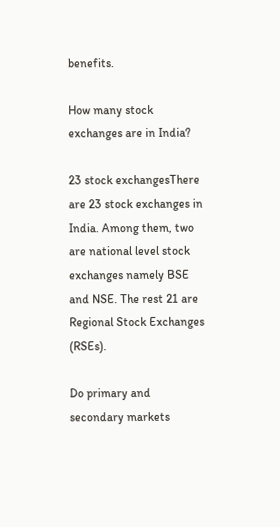benefits.

How many stock exchanges are in India?

23 stock exchangesThere are 23 stock exchanges in India. Among them, two are national level stock exchanges namely BSE and NSE. The rest 21 are Regional Stock Exchanges (RSEs).

Do primary and secondary markets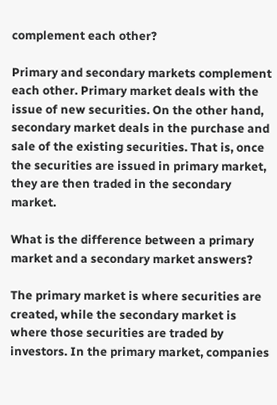complement each other?

Primary and secondary markets complement each other. Primary market deals with the issue of new securities. On the other hand, secondary market deals in the purchase and sale of the existing securities. That is, once the securities are issued in primary market, they are then traded in the secondary market.

What is the difference between a primary market and a secondary market answers?

The primary market is where securities are created, while the secondary market is where those securities are traded by investors. In the primary market, companies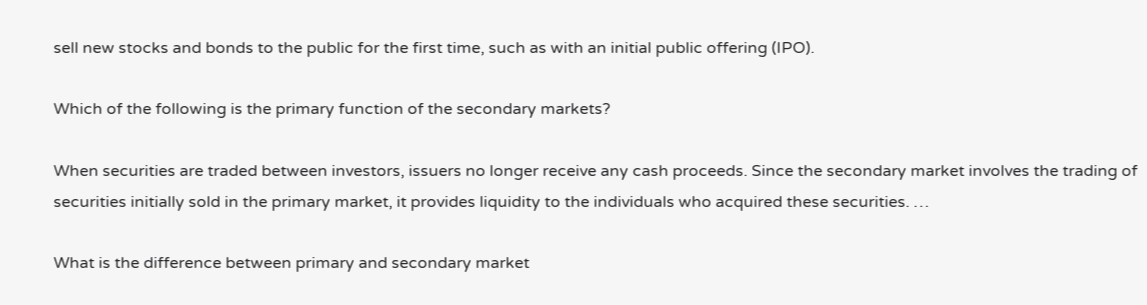sell new stocks and bonds to the public for the first time, such as with an initial public offering (IPO).

Which of the following is the primary function of the secondary markets?

When securities are traded between investors, issuers no longer receive any cash proceeds. Since the secondary market involves the trading of securities initially sold in the primary market, it provides liquidity to the individuals who acquired these securities. …

What is the difference between primary and secondary market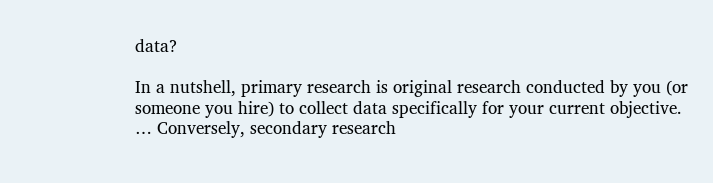data?

In a nutshell, primary research is original research conducted by you (or someone you hire) to collect data specifically for your current objective. … Conversely, secondary research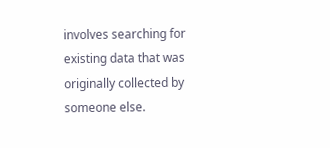involves searching for existing data that was originally collected by someone else.